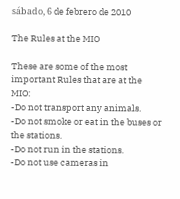sábado, 6 de febrero de 2010

The Rules at the MIO

These are some of the most important Rules that are at the MIO:
-Do not transport any animals.
-Do not smoke or eat in the buses or the stations.
-Do not run in the stations.
-Do not use cameras in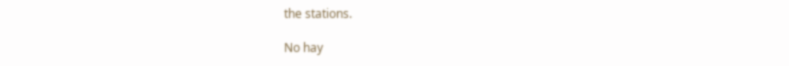the stations.

No hay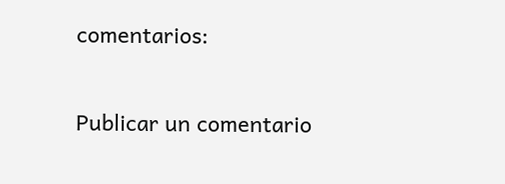comentarios:

Publicar un comentario